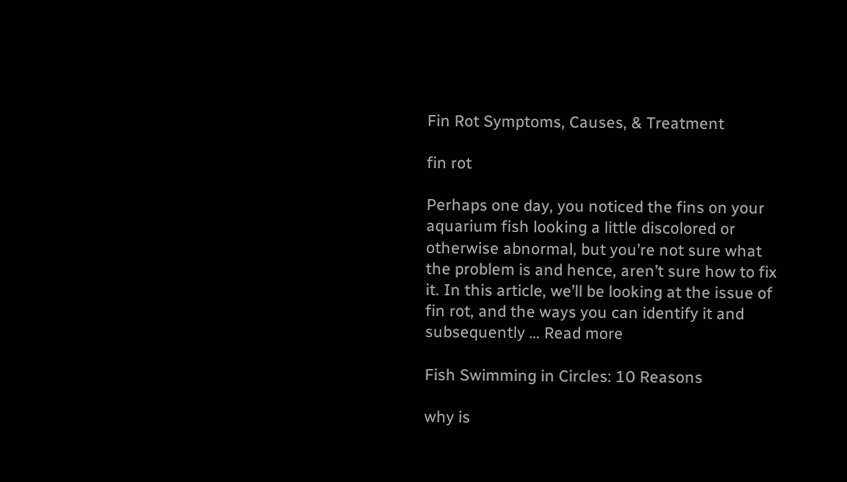Fin Rot Symptoms, Causes, & Treatment

fin rot

Perhaps one day, you noticed the fins on your aquarium fish looking a little discolored or otherwise abnormal, but you’re not sure what the problem is and hence, aren’t sure how to fix it. In this article, we’ll be looking at the issue of fin rot, and the ways you can identify it and subsequently … Read more

Fish Swimming in Circles: 10 Reasons

why is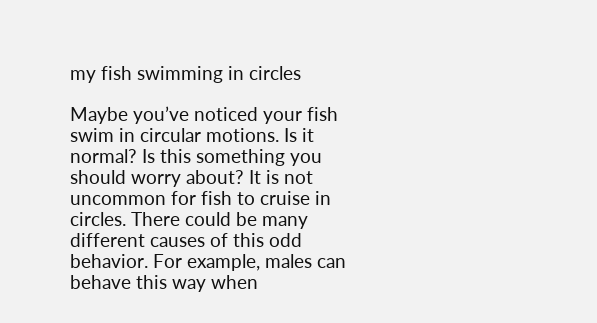my fish swimming in circles

Maybe you’ve noticed your fish swim in circular motions. Is it normal? Is this something you should worry about? It is not uncommon for fish to cruise in circles. There could be many different causes of this odd behavior. For example, males can behave this way when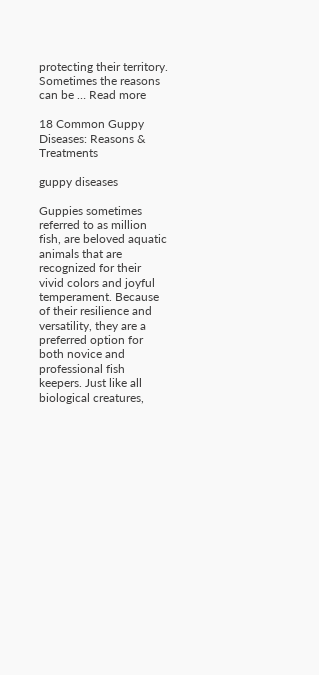protecting their territory. Sometimes the reasons can be … Read more

18 Common Guppy Diseases: Reasons & Treatments

guppy diseases

Guppies sometimes referred to as million fish, are beloved aquatic animals that are recognized for their vivid colors and joyful temperament. Because of their resilience and versatility, they are a preferred option for both novice and professional fish keepers. Just like all biological creatures,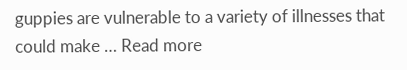guppies are vulnerable to a variety of illnesses that could make … Read more